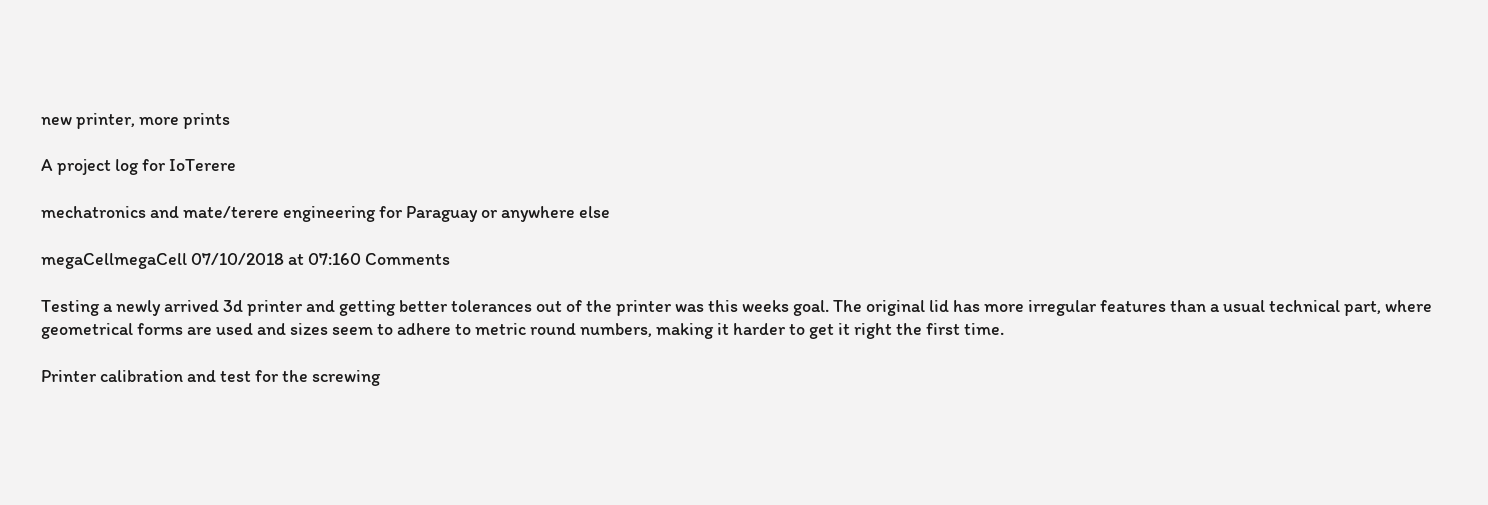new printer, more prints

A project log for IoTerere

mechatronics and mate/terere engineering for Paraguay or anywhere else

megaCellmegaCell 07/10/2018 at 07:160 Comments

Testing a newly arrived 3d printer and getting better tolerances out of the printer was this weeks goal. The original lid has more irregular features than a usual technical part, where geometrical forms are used and sizes seem to adhere to metric round numbers, making it harder to get it right the first time.

Printer calibration and test for the screwing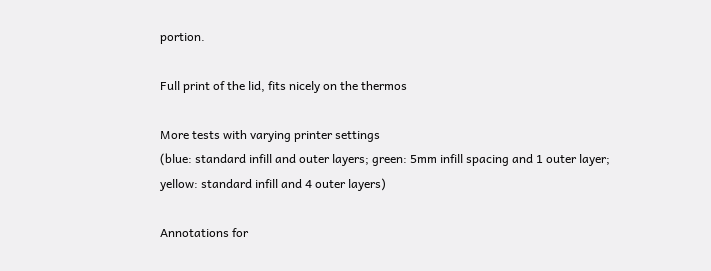portion.

Full print of the lid, fits nicely on the thermos

More tests with varying printer settings
(blue: standard infill and outer layers; green: 5mm infill spacing and 1 outer layer; yellow: standard infill and 4 outer layers)

Annotations for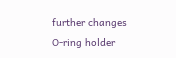further changes
O-ring holder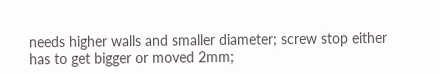needs higher walls and smaller diameter; screw stop either has to get bigger or moved 2mm;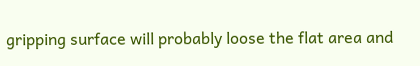gripping surface will probably loose the flat area and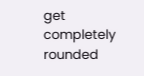get completely rounded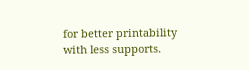for better printability with less supports.